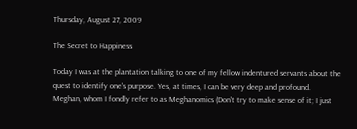Thursday, August 27, 2009

The Secret to Happiness

Today I was at the plantation talking to one of my fellow indentured servants about the quest to identify one's purpose. Yes, at times, I can be very deep and profound. Meghan, whom I fondly refer to as Meghanomics (Don't try to make sense of it; I just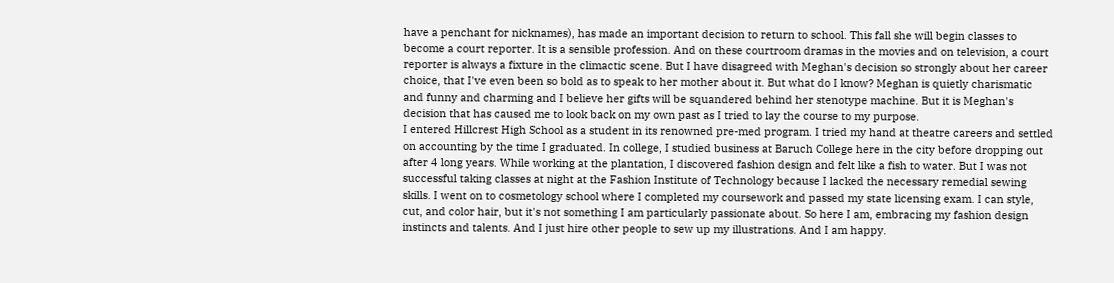have a penchant for nicknames), has made an important decision to return to school. This fall she will begin classes to become a court reporter. It is a sensible profession. And on these courtroom dramas in the movies and on television, a court reporter is always a fixture in the climactic scene. But I have disagreed with Meghan's decision so strongly about her career choice, that I've even been so bold as to speak to her mother about it. But what do I know? Meghan is quietly charismatic and funny and charming and I believe her gifts will be squandered behind her stenotype machine. But it is Meghan's decision that has caused me to look back on my own past as I tried to lay the course to my purpose.
I entered Hillcrest High School as a student in its renowned pre-med program. I tried my hand at theatre careers and settled on accounting by the time I graduated. In college, I studied business at Baruch College here in the city before dropping out after 4 long years. While working at the plantation, I discovered fashion design and felt like a fish to water. But I was not successful taking classes at night at the Fashion Institute of Technology because I lacked the necessary remedial sewing skills. I went on to cosmetology school where I completed my coursework and passed my state licensing exam. I can style, cut, and color hair, but it's not something I am particularly passionate about. So here I am, embracing my fashion design instincts and talents. And I just hire other people to sew up my illustrations. And I am happy.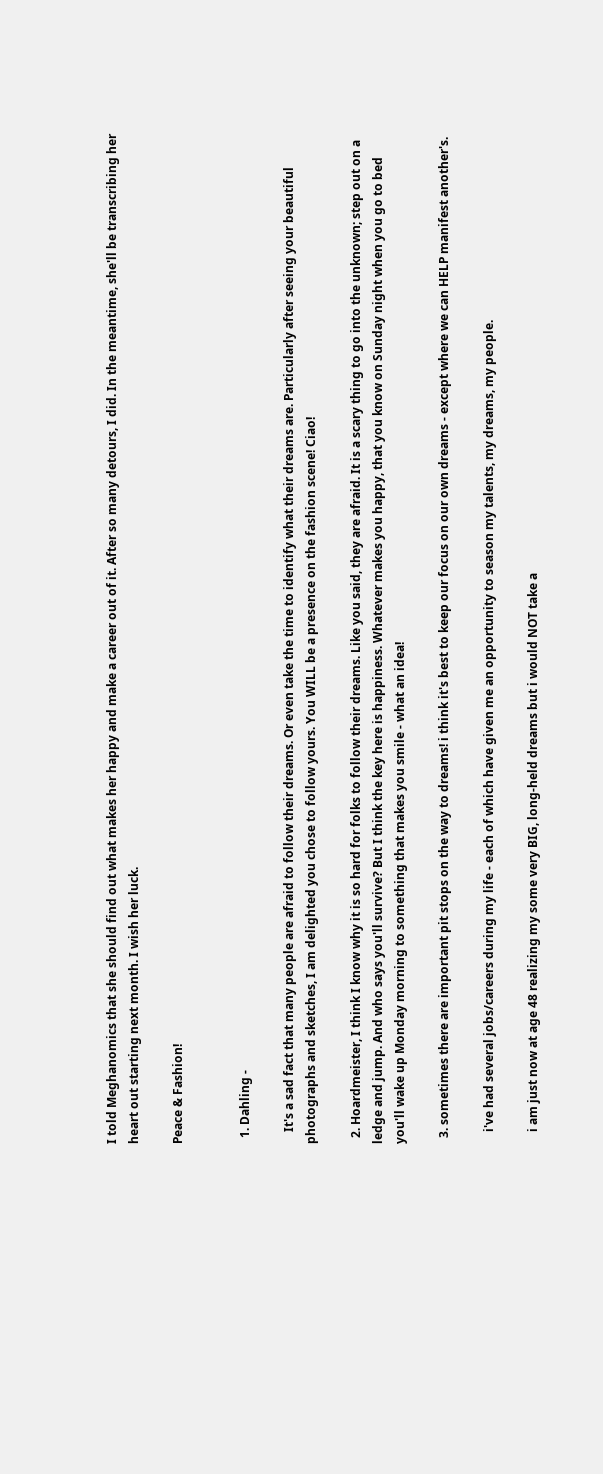I told Meghanomics that she should find out what makes her happy and make a career out of it. After so many detours, I did. In the meantime, she'll be transcribing her heart out starting next month. I wish her luck.

Peace & Fashion!


  1. Dahling -

    It's a sad fact that many people are afraid to follow their dreams. Or even take the time to identify what their dreams are. Particularly after seeing your beautiful photographs and sketches, I am delighted you chose to follow yours. You WILL be a presence on the fashion scene! Ciao!

  2. Hoardmeister, I think I know why it is so hard for folks to follow their dreams. Like you said, they are afraid. It is a scary thing to go into the unknown; step out on a ledge and jump. And who says you'll survive? But I think the key here is happiness. Whatever makes you happy, that you know on Sunday night when you go to bed you'll wake up Monday morning to something that makes you smile - what an idea!

  3. sometimes there are important pit stops on the way to dreams! i think it's best to keep our focus on our own dreams - except where we can HELP manifest another's.

    i've had several jobs/careers during my life - each of which have given me an opportunity to season my talents, my dreams, my people.

    i am just now at age 48 realizing my some very BIG, long-held dreams but i would NOT take a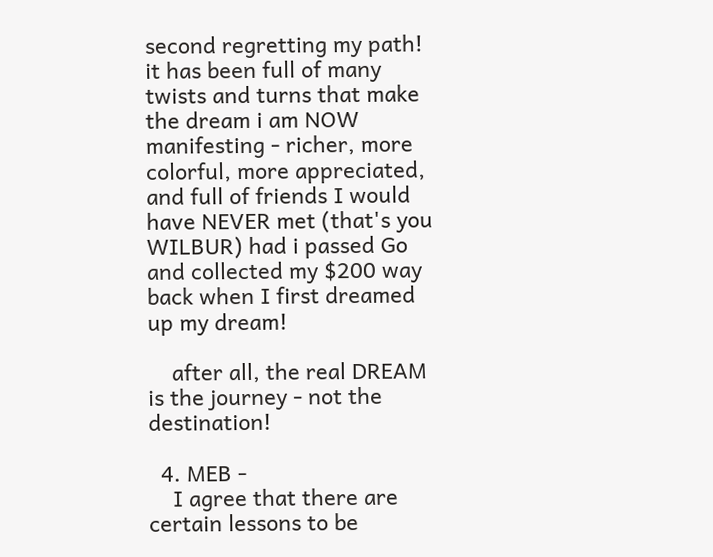second regretting my path! it has been full of many twists and turns that make the dream i am NOW manifesting - richer, more colorful, more appreciated, and full of friends I would have NEVER met (that's you WILBUR) had i passed Go and collected my $200 way back when I first dreamed up my dream!

    after all, the real DREAM is the journey - not the destination!

  4. MEB -
    I agree that there are certain lessons to be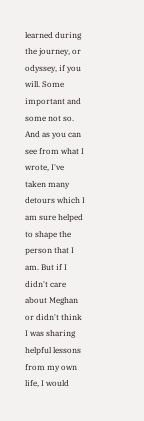learned during the journey, or odyssey, if you will. Some important and some not so. And as you can see from what I wrote, I've taken many detours which I am sure helped to shape the person that I am. But if I didn't care about Meghan or didn't think I was sharing helpful lessons from my own life, I would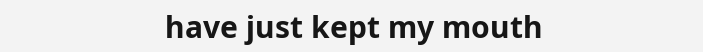have just kept my mouth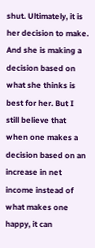shut. Ultimately, it is her decision to make. And she is making a decision based on what she thinks is best for her. But I still believe that when one makes a decision based on an increase in net income instead of what makes one happy, it can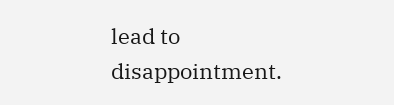lead to disappointment.